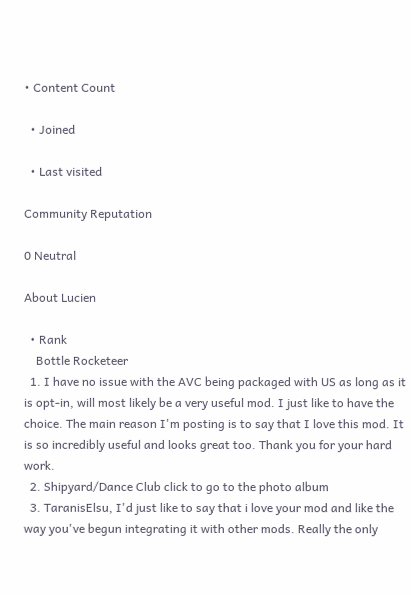• Content Count

  • Joined

  • Last visited

Community Reputation

0 Neutral

About Lucien

  • Rank
    Bottle Rocketeer
  1. I have no issue with the AVC being packaged with US as long as it is opt-in, will most likely be a very useful mod. I just like to have the choice. The main reason I'm posting is to say that I love this mod. It is so incredibly useful and looks great too. Thank you for your hard work.
  2. Shipyard/Dance Club click to go to the photo album
  3. TaranisElsu, I'd just like to say that i love your mod and like the way you've begun integrating it with other mods. Really the only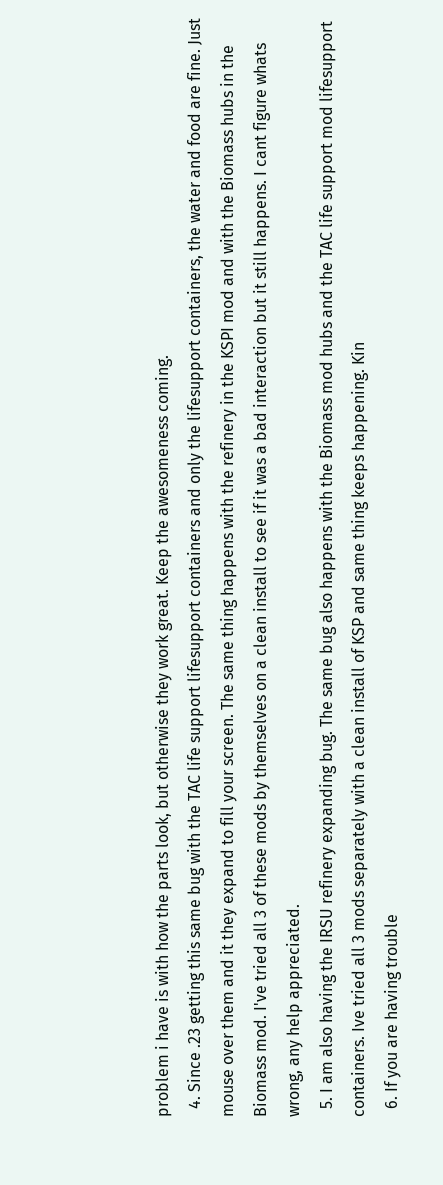problem i have is with how the parts look, but otherwise they work great. Keep the awesomeness coming.
  4. Since .23 getting this same bug with the TAC life support lifesupport containers and only the lifesupport containers, the water and food are fine. Just mouse over them and it they expand to fill your screen. The same thing happens with the refinery in the KSPI mod and with the Biomass hubs in the Biomass mod. I've tried all 3 of these mods by themselves on a clean install to see if it was a bad interaction but it still happens. I cant figure whats wrong, any help appreciated.
  5. I am also having the IRSU refinery expanding bug. The same bug also happens with the Biomass mod hubs and the TAC life support mod lifesupport containers. Ive tried all 3 mods separately with a clean install of KSP and same thing keeps happening. Kin
  6. If you are having trouble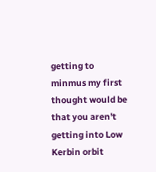getting to minmus my first thought would be that you aren't getting into Low Kerbin orbit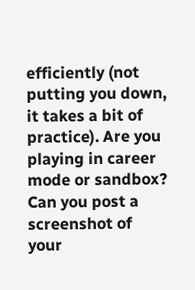efficiently (not putting you down, it takes a bit of practice). Are you playing in career mode or sandbox? Can you post a screenshot of your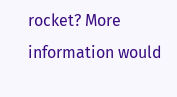rocket? More information would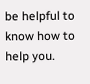be helpful to know how to help you.